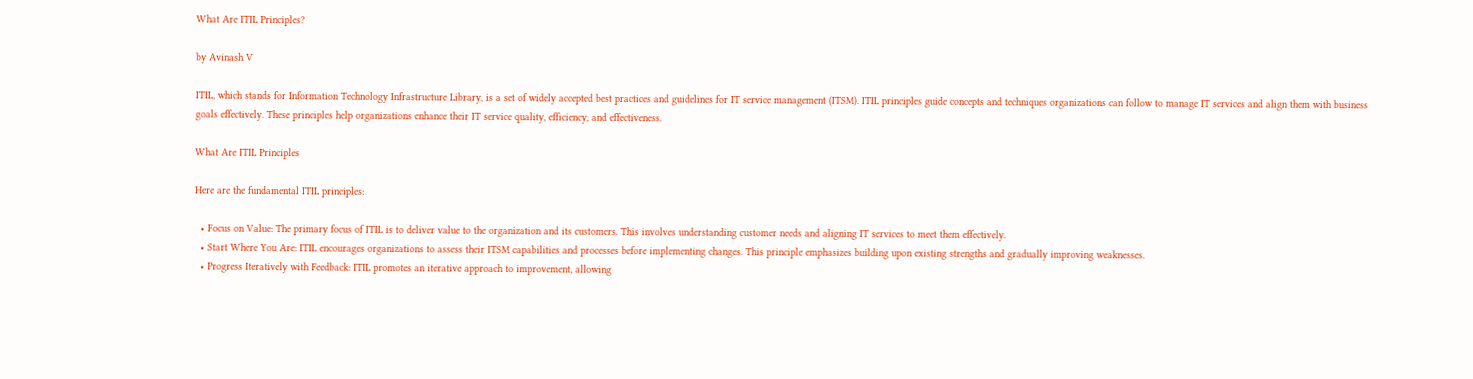What Are ITIL Principles?

by Avinash V

ITIL, which stands for Information Technology Infrastructure Library, is a set of widely accepted best practices and guidelines for IT service management (ITSM). ITIL principles guide concepts and techniques organizations can follow to manage IT services and align them with business goals effectively. These principles help organizations enhance their IT service quality, efficiency, and effectiveness.

What Are ITIL Principles

Here are the fundamental ITIL principles:

  • Focus on Value: The primary focus of ITIL is to deliver value to the organization and its customers. This involves understanding customer needs and aligning IT services to meet them effectively.
  • Start Where You Are: ITIL encourages organizations to assess their ITSM capabilities and processes before implementing changes. This principle emphasizes building upon existing strengths and gradually improving weaknesses.
  • Progress Iteratively with Feedback: ITIL promotes an iterative approach to improvement, allowing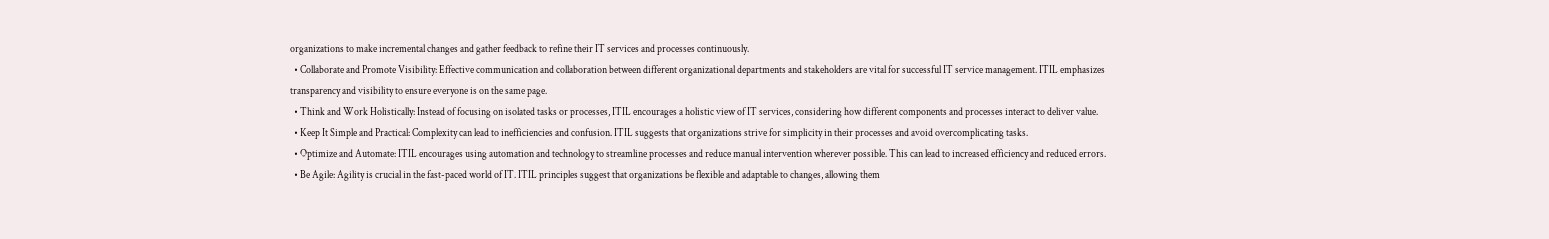organizations to make incremental changes and gather feedback to refine their IT services and processes continuously.
  • Collaborate and Promote Visibility: Effective communication and collaboration between different organizational departments and stakeholders are vital for successful IT service management. ITIL emphasizes transparency and visibility to ensure everyone is on the same page.
  • Think and Work Holistically: Instead of focusing on isolated tasks or processes, ITIL encourages a holistic view of IT services, considering how different components and processes interact to deliver value.
  • Keep It Simple and Practical: Complexity can lead to inefficiencies and confusion. ITIL suggests that organizations strive for simplicity in their processes and avoid overcomplicating tasks.
  • Optimize and Automate: ITIL encourages using automation and technology to streamline processes and reduce manual intervention wherever possible. This can lead to increased efficiency and reduced errors.
  • Be Agile: Agility is crucial in the fast-paced world of IT. ITIL principles suggest that organizations be flexible and adaptable to changes, allowing them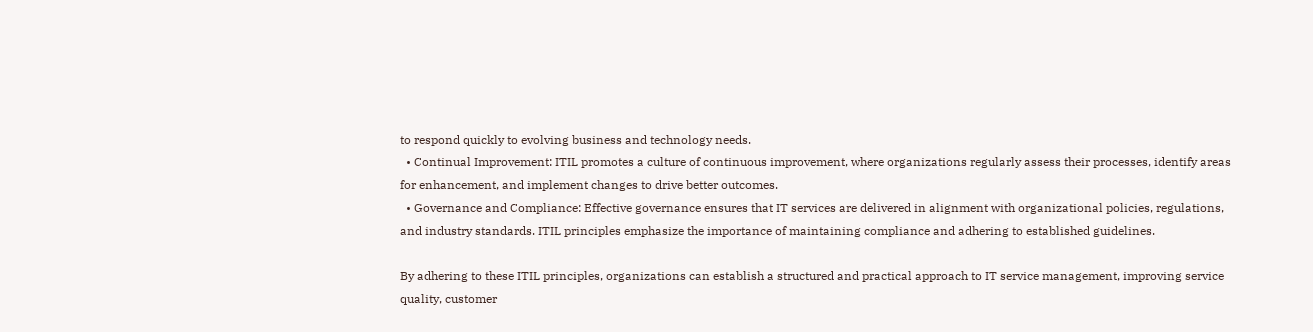to respond quickly to evolving business and technology needs.
  • Continual Improvement: ITIL promotes a culture of continuous improvement, where organizations regularly assess their processes, identify areas for enhancement, and implement changes to drive better outcomes.
  • Governance and Compliance: Effective governance ensures that IT services are delivered in alignment with organizational policies, regulations, and industry standards. ITIL principles emphasize the importance of maintaining compliance and adhering to established guidelines.

By adhering to these ITIL principles, organizations can establish a structured and practical approach to IT service management, improving service quality, customer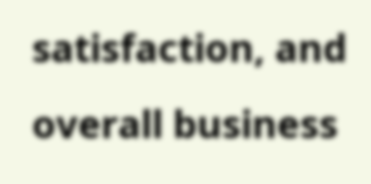satisfaction, and overall business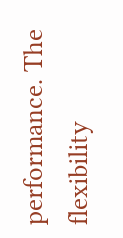performance. The flexibility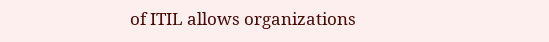of ITIL allows organizations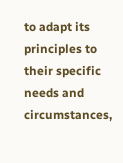to adapt its principles to their specific needs and circumstances,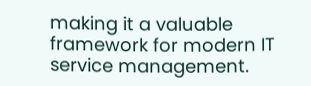making it a valuable framework for modern IT service management.